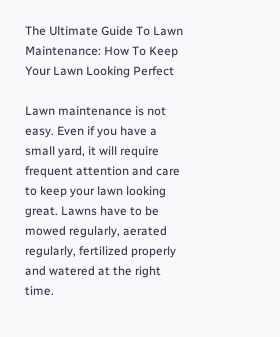The Ultimate Guide To Lawn Maintenance: How To Keep Your Lawn Looking Perfect

Lawn maintenance is not easy. Even if you have a small yard, it will require frequent attention and care to keep your lawn looking great. Lawns have to be mowed regularly, aerated regularly, fertilized properly and watered at the right time.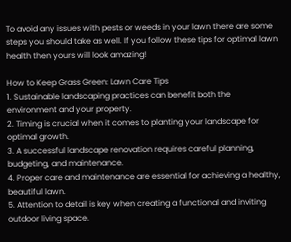To avoid any issues with pests or weeds in your lawn there are some steps you should take as well. If you follow these tips for optimal lawn health then yours will look amazing!

How to Keep Grass Green: Lawn Care Tips
1. Sustainable landscaping practices can benefit both the environment and your property.
2. Timing is crucial when it comes to planting your landscape for optimal growth.
3. A successful landscape renovation requires careful planning, budgeting, and maintenance.
4. Proper care and maintenance are essential for achieving a healthy, beautiful lawn.
5. Attention to detail is key when creating a functional and inviting outdoor living space.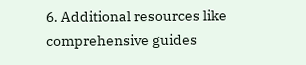6. Additional resources like comprehensive guides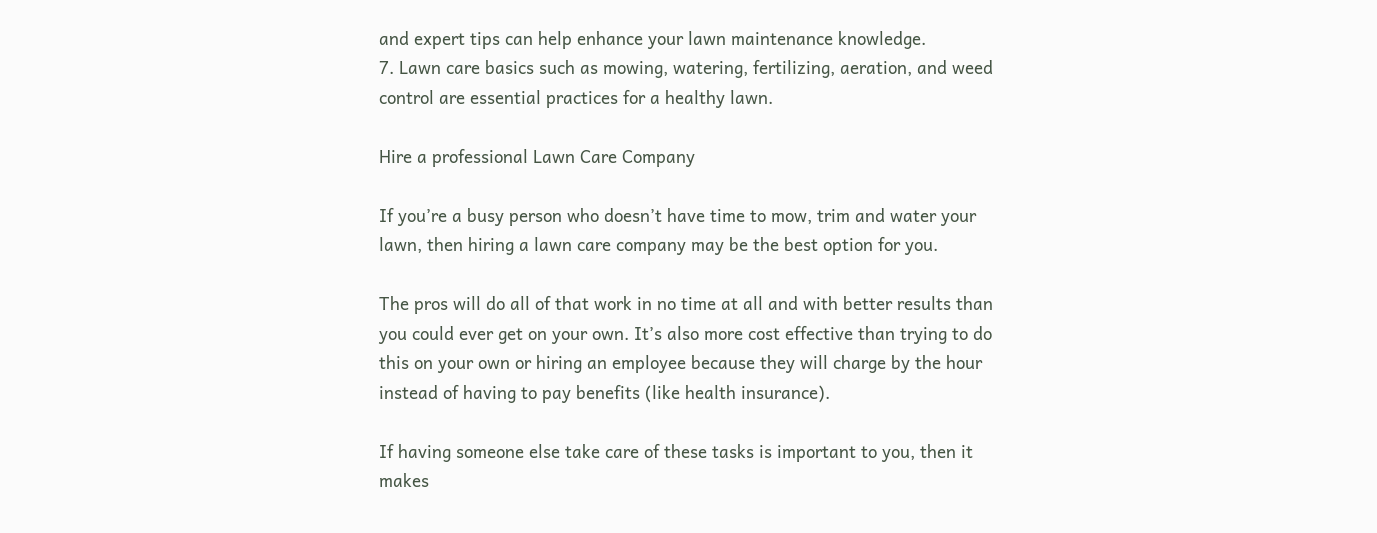and expert tips can help enhance your lawn maintenance knowledge.
7. Lawn care basics such as mowing, watering, fertilizing, aeration, and weed control are essential practices for a healthy lawn.

Hire a professional Lawn Care Company

If you’re a busy person who doesn’t have time to mow, trim and water your lawn, then hiring a lawn care company may be the best option for you.

The pros will do all of that work in no time at all and with better results than you could ever get on your own. It’s also more cost effective than trying to do this on your own or hiring an employee because they will charge by the hour instead of having to pay benefits (like health insurance).

If having someone else take care of these tasks is important to you, then it makes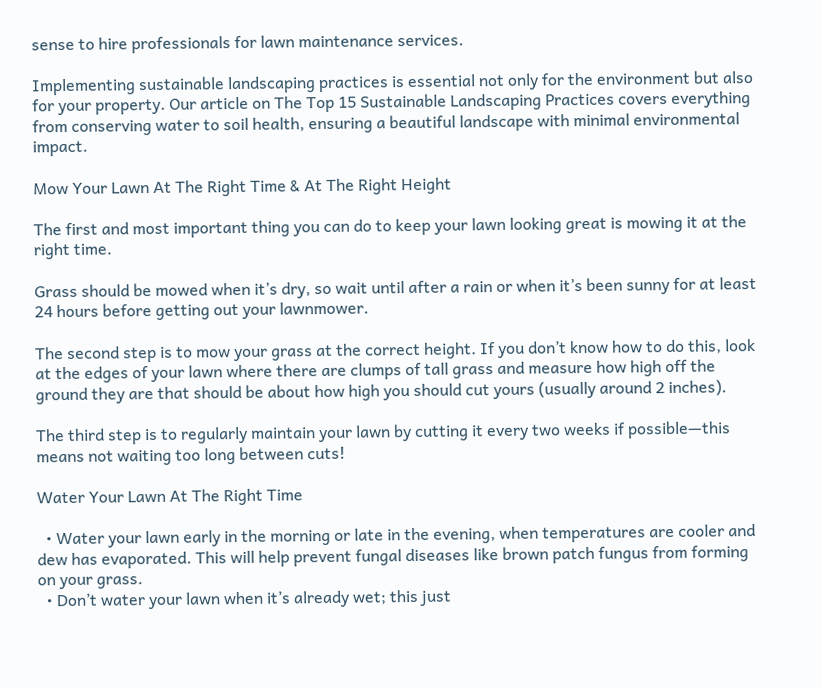sense to hire professionals for lawn maintenance services.

Implementing sustainable landscaping practices is essential not only for the environment but also for your property. Our article on The Top 15 Sustainable Landscaping Practices covers everything from conserving water to soil health, ensuring a beautiful landscape with minimal environmental impact.

Mow Your Lawn At The Right Time & At The Right Height

The first and most important thing you can do to keep your lawn looking great is mowing it at the right time.

Grass should be mowed when it’s dry, so wait until after a rain or when it’s been sunny for at least 24 hours before getting out your lawnmower.

The second step is to mow your grass at the correct height. If you don’t know how to do this, look at the edges of your lawn where there are clumps of tall grass and measure how high off the ground they are that should be about how high you should cut yours (usually around 2 inches).

The third step is to regularly maintain your lawn by cutting it every two weeks if possible—this means not waiting too long between cuts!

Water Your Lawn At The Right Time

  • Water your lawn early in the morning or late in the evening, when temperatures are cooler and dew has evaporated. This will help prevent fungal diseases like brown patch fungus from forming on your grass.
  • Don’t water your lawn when it’s already wet; this just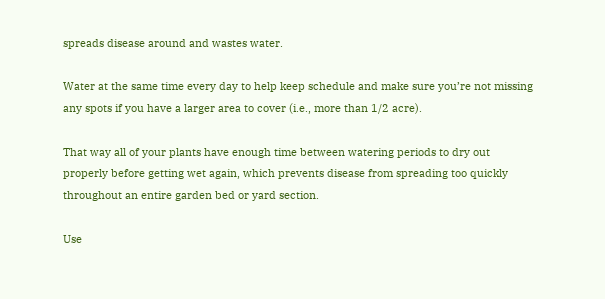spreads disease around and wastes water.

Water at the same time every day to help keep schedule and make sure you’re not missing any spots if you have a larger area to cover (i.e., more than 1/2 acre).

That way all of your plants have enough time between watering periods to dry out properly before getting wet again, which prevents disease from spreading too quickly throughout an entire garden bed or yard section.

Use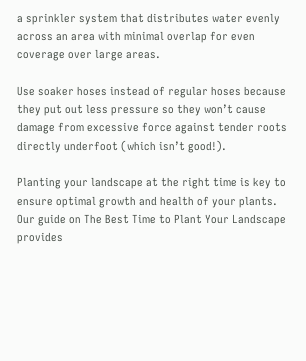a sprinkler system that distributes water evenly across an area with minimal overlap for even coverage over large areas.

Use soaker hoses instead of regular hoses because they put out less pressure so they won’t cause damage from excessive force against tender roots directly underfoot (which isn’t good!).

Planting your landscape at the right time is key to ensure optimal growth and health of your plants. Our guide on The Best Time to Plant Your Landscape provides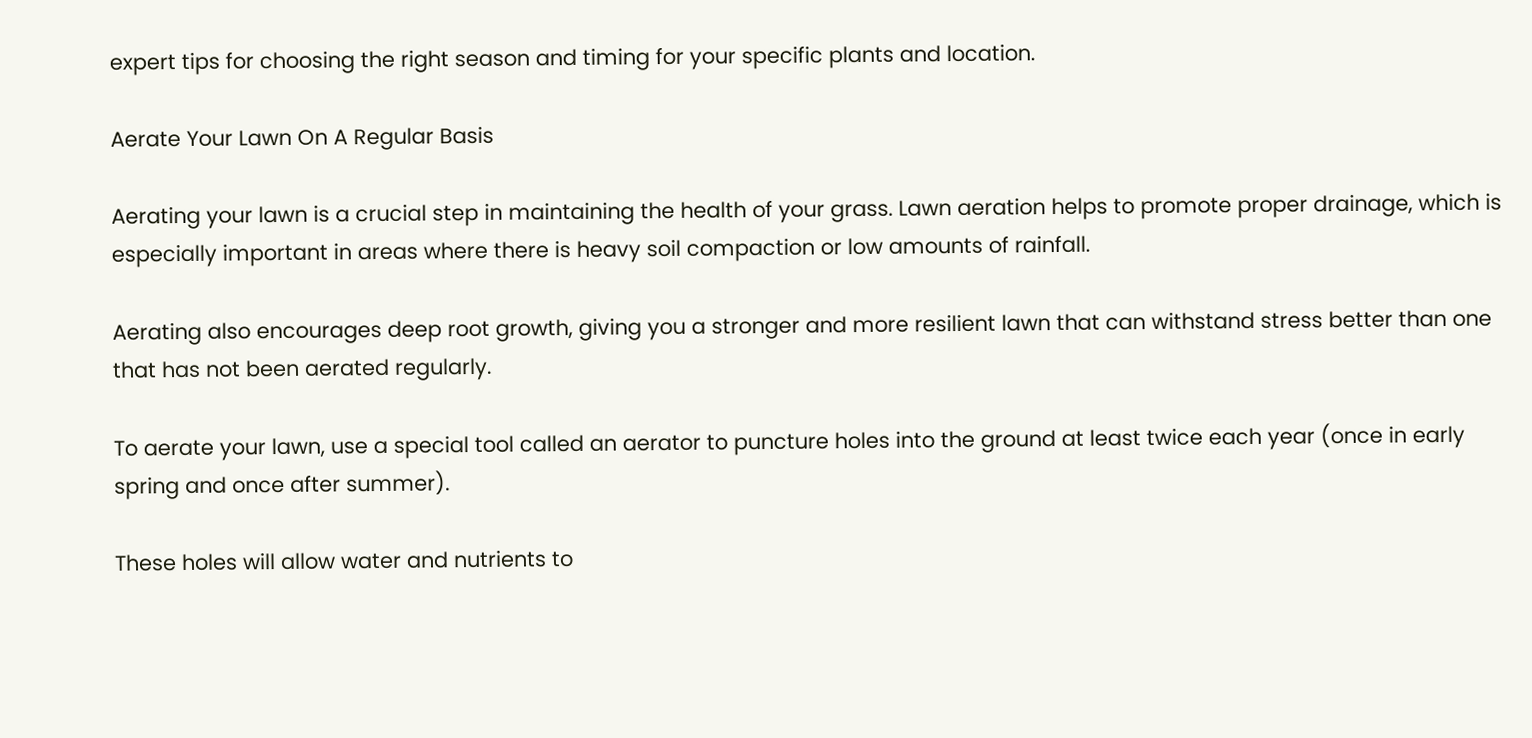expert tips for choosing the right season and timing for your specific plants and location.

Aerate Your Lawn On A Regular Basis

Aerating your lawn is a crucial step in maintaining the health of your grass. Lawn aeration helps to promote proper drainage, which is especially important in areas where there is heavy soil compaction or low amounts of rainfall.

Aerating also encourages deep root growth, giving you a stronger and more resilient lawn that can withstand stress better than one that has not been aerated regularly.

To aerate your lawn, use a special tool called an aerator to puncture holes into the ground at least twice each year (once in early spring and once after summer).

These holes will allow water and nutrients to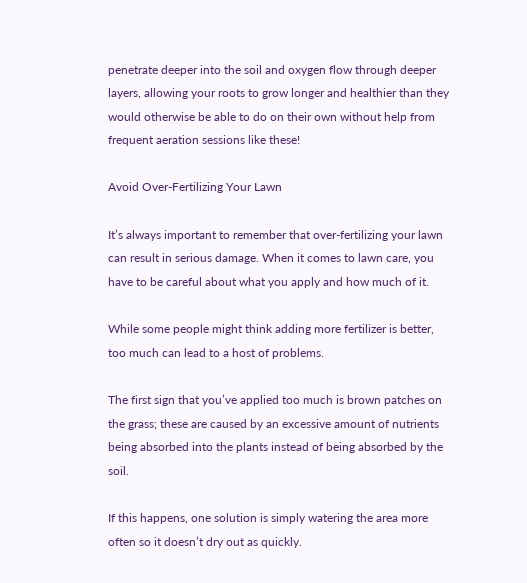penetrate deeper into the soil and oxygen flow through deeper layers, allowing your roots to grow longer and healthier than they would otherwise be able to do on their own without help from frequent aeration sessions like these!

Avoid Over-Fertilizing Your Lawn

It’s always important to remember that over-fertilizing your lawn can result in serious damage. When it comes to lawn care, you have to be careful about what you apply and how much of it.

While some people might think adding more fertilizer is better, too much can lead to a host of problems.

The first sign that you’ve applied too much is brown patches on the grass; these are caused by an excessive amount of nutrients being absorbed into the plants instead of being absorbed by the soil.

If this happens, one solution is simply watering the area more often so it doesn’t dry out as quickly.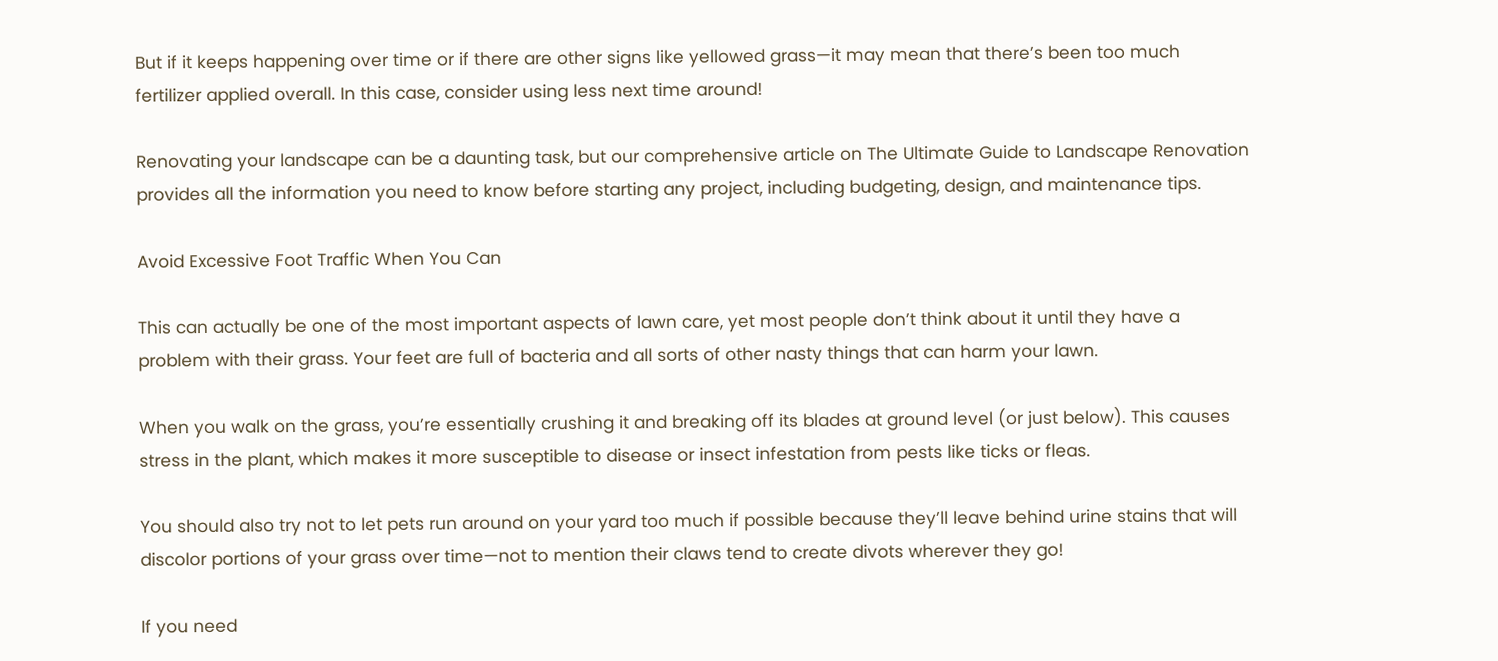But if it keeps happening over time or if there are other signs like yellowed grass—it may mean that there’s been too much fertilizer applied overall. In this case, consider using less next time around!

Renovating your landscape can be a daunting task, but our comprehensive article on The Ultimate Guide to Landscape Renovation provides all the information you need to know before starting any project, including budgeting, design, and maintenance tips.

Avoid Excessive Foot Traffic When You Can

This can actually be one of the most important aspects of lawn care, yet most people don’t think about it until they have a problem with their grass. Your feet are full of bacteria and all sorts of other nasty things that can harm your lawn.

When you walk on the grass, you’re essentially crushing it and breaking off its blades at ground level (or just below). This causes stress in the plant, which makes it more susceptible to disease or insect infestation from pests like ticks or fleas.

You should also try not to let pets run around on your yard too much if possible because they’ll leave behind urine stains that will discolor portions of your grass over time—not to mention their claws tend to create divots wherever they go!

If you need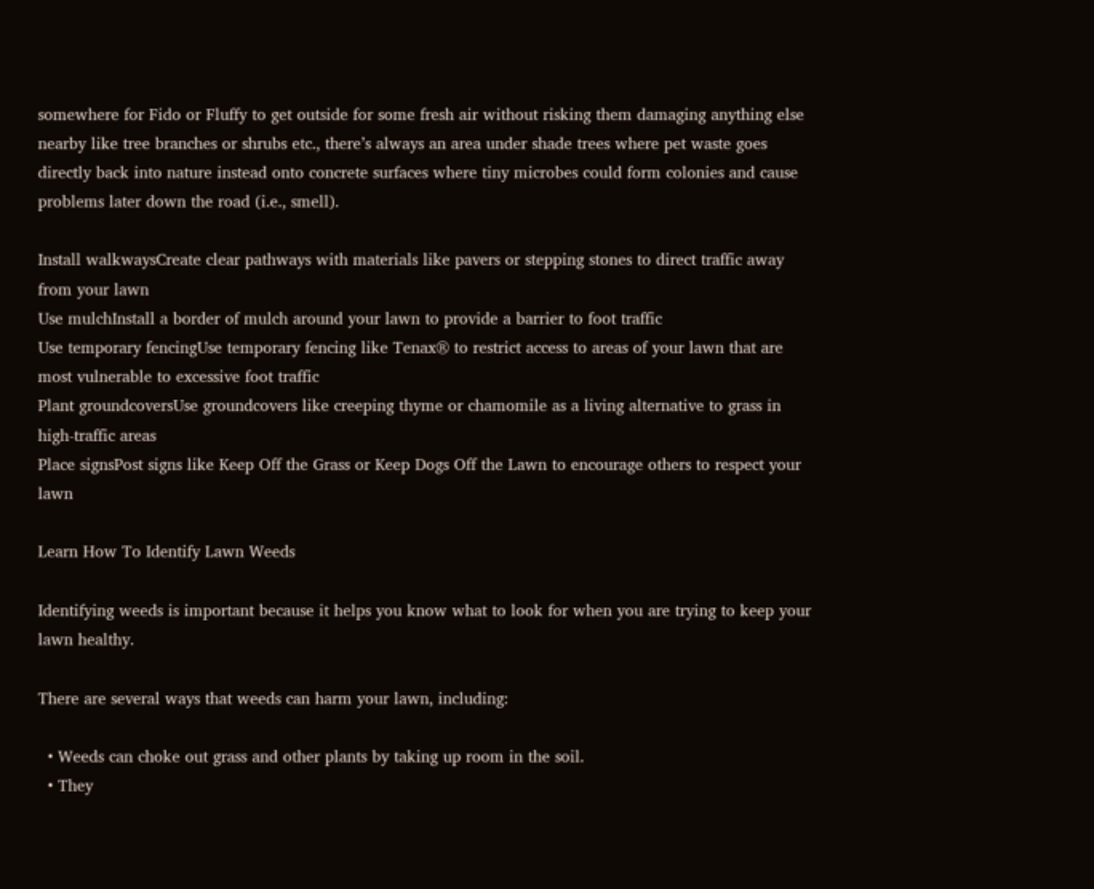somewhere for Fido or Fluffy to get outside for some fresh air without risking them damaging anything else nearby like tree branches or shrubs etc., there’s always an area under shade trees where pet waste goes directly back into nature instead onto concrete surfaces where tiny microbes could form colonies and cause problems later down the road (i.e., smell).

Install walkwaysCreate clear pathways with materials like pavers or stepping stones to direct traffic away from your lawn
Use mulchInstall a border of mulch around your lawn to provide a barrier to foot traffic
Use temporary fencingUse temporary fencing like Tenax® to restrict access to areas of your lawn that are most vulnerable to excessive foot traffic
Plant groundcoversUse groundcovers like creeping thyme or chamomile as a living alternative to grass in high-traffic areas
Place signsPost signs like Keep Off the Grass or Keep Dogs Off the Lawn to encourage others to respect your lawn

Learn How To Identify Lawn Weeds

Identifying weeds is important because it helps you know what to look for when you are trying to keep your lawn healthy.

There are several ways that weeds can harm your lawn, including:

  • Weeds can choke out grass and other plants by taking up room in the soil.
  • They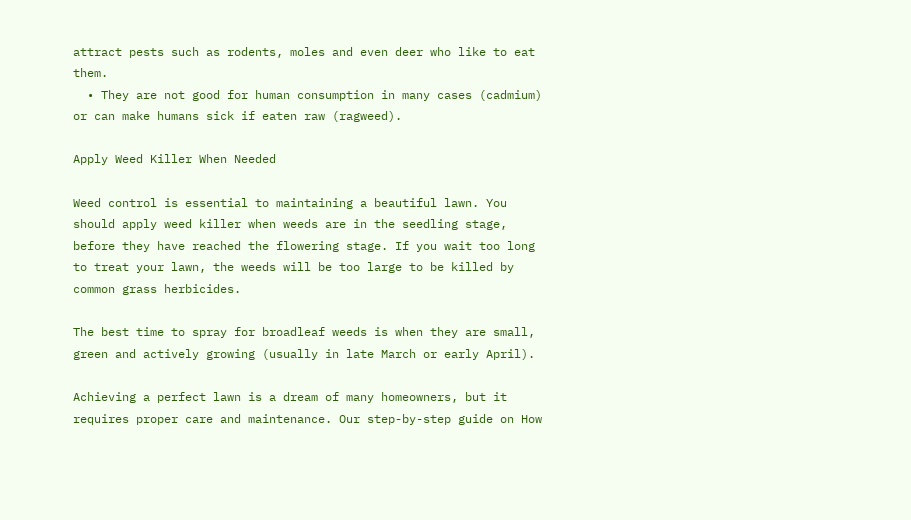attract pests such as rodents, moles and even deer who like to eat them.
  • They are not good for human consumption in many cases (cadmium) or can make humans sick if eaten raw (ragweed).

Apply Weed Killer When Needed

Weed control is essential to maintaining a beautiful lawn. You should apply weed killer when weeds are in the seedling stage, before they have reached the flowering stage. If you wait too long to treat your lawn, the weeds will be too large to be killed by common grass herbicides.

The best time to spray for broadleaf weeds is when they are small, green and actively growing (usually in late March or early April).

Achieving a perfect lawn is a dream of many homeowners, but it requires proper care and maintenance. Our step-by-step guide on How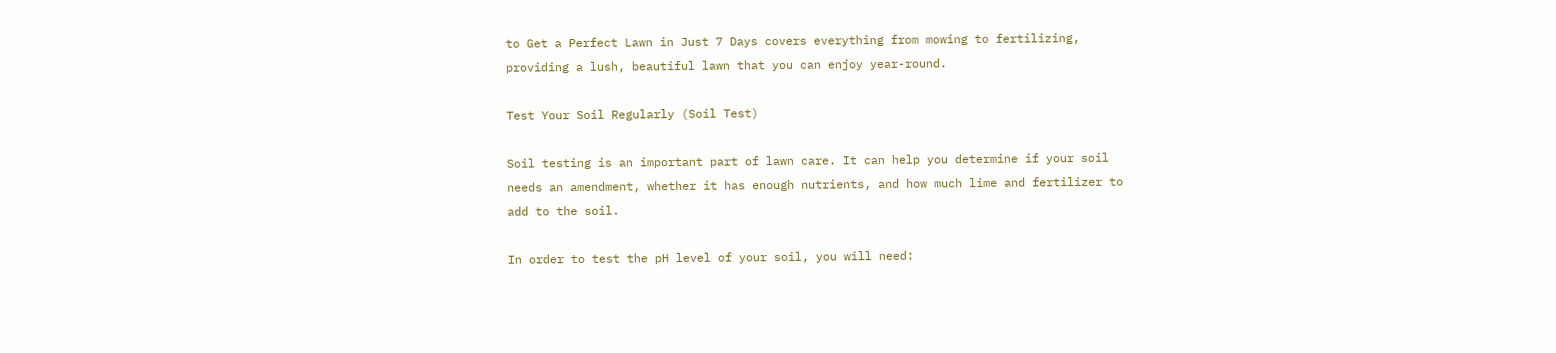to Get a Perfect Lawn in Just 7 Days covers everything from mowing to fertilizing, providing a lush, beautiful lawn that you can enjoy year-round.

Test Your Soil Regularly (Soil Test)

Soil testing is an important part of lawn care. It can help you determine if your soil needs an amendment, whether it has enough nutrients, and how much lime and fertilizer to add to the soil.

In order to test the pH level of your soil, you will need: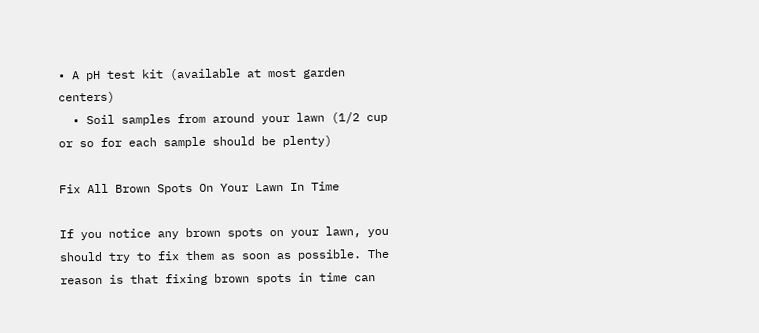• A pH test kit (available at most garden centers)
  • Soil samples from around your lawn (1/2 cup or so for each sample should be plenty)

Fix All Brown Spots On Your Lawn In Time

If you notice any brown spots on your lawn, you should try to fix them as soon as possible. The reason is that fixing brown spots in time can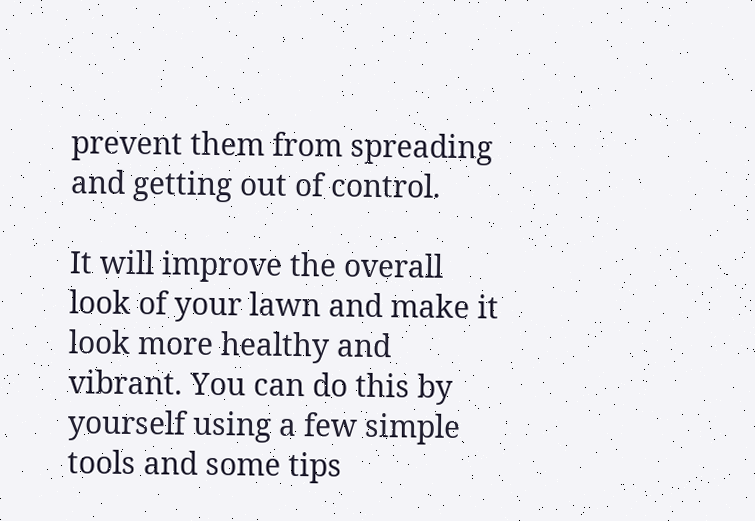prevent them from spreading and getting out of control.

It will improve the overall look of your lawn and make it look more healthy and vibrant. You can do this by yourself using a few simple tools and some tips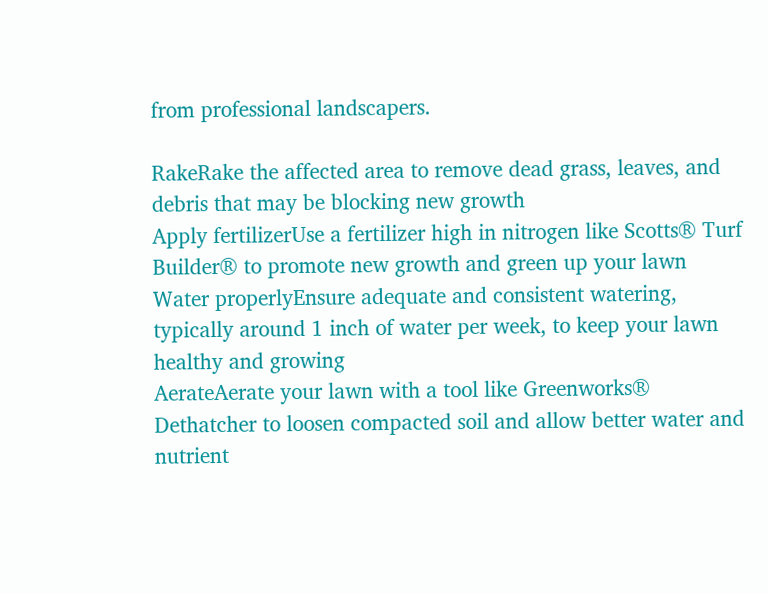from professional landscapers.

RakeRake the affected area to remove dead grass, leaves, and debris that may be blocking new growth
Apply fertilizerUse a fertilizer high in nitrogen like Scotts® Turf Builder® to promote new growth and green up your lawn
Water properlyEnsure adequate and consistent watering, typically around 1 inch of water per week, to keep your lawn healthy and growing
AerateAerate your lawn with a tool like Greenworks® Dethatcher to loosen compacted soil and allow better water and nutrient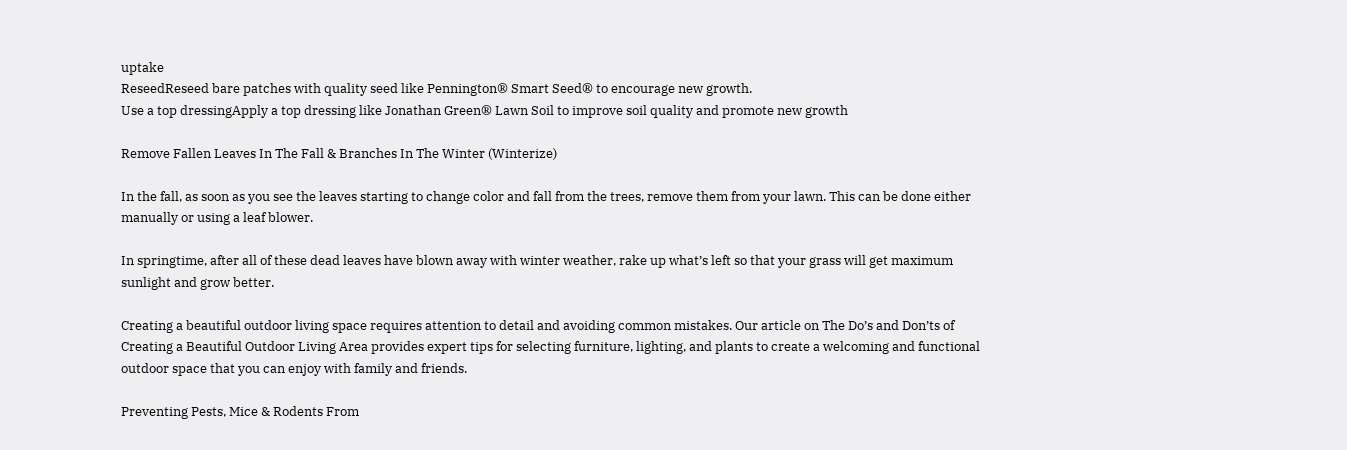uptake
ReseedReseed bare patches with quality seed like Pennington® Smart Seed® to encourage new growth.
Use a top dressingApply a top dressing like Jonathan Green® Lawn Soil to improve soil quality and promote new growth

Remove Fallen Leaves In The Fall & Branches In The Winter (Winterize)

In the fall, as soon as you see the leaves starting to change color and fall from the trees, remove them from your lawn. This can be done either manually or using a leaf blower.

In springtime, after all of these dead leaves have blown away with winter weather, rake up what’s left so that your grass will get maximum sunlight and grow better.

Creating a beautiful outdoor living space requires attention to detail and avoiding common mistakes. Our article on The Do’s and Don’ts of Creating a Beautiful Outdoor Living Area provides expert tips for selecting furniture, lighting, and plants to create a welcoming and functional outdoor space that you can enjoy with family and friends.

Preventing Pests, Mice & Rodents From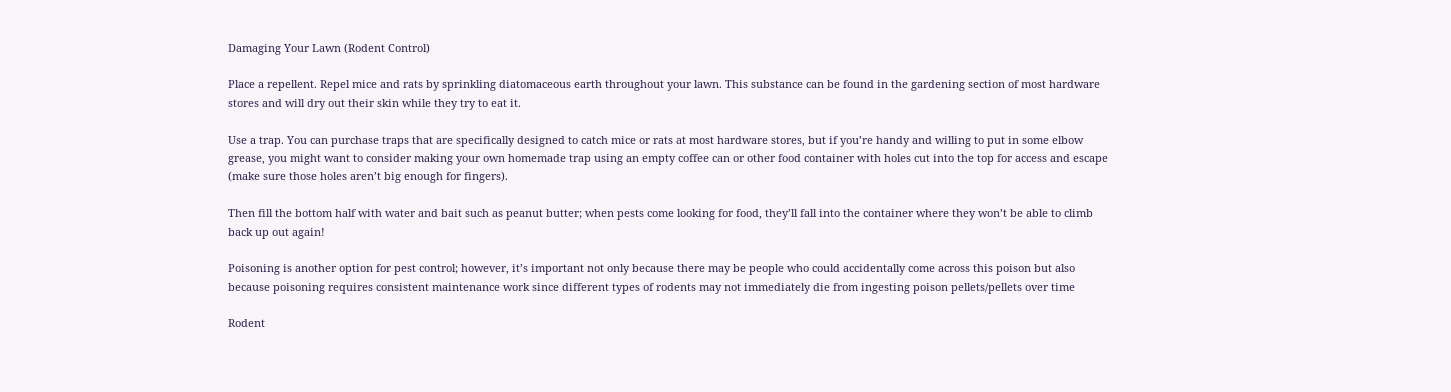Damaging Your Lawn (Rodent Control)

Place a repellent. Repel mice and rats by sprinkling diatomaceous earth throughout your lawn. This substance can be found in the gardening section of most hardware stores and will dry out their skin while they try to eat it.

Use a trap. You can purchase traps that are specifically designed to catch mice or rats at most hardware stores, but if you’re handy and willing to put in some elbow grease, you might want to consider making your own homemade trap using an empty coffee can or other food container with holes cut into the top for access and escape (make sure those holes aren’t big enough for fingers).

Then fill the bottom half with water and bait such as peanut butter; when pests come looking for food, they’ll fall into the container where they won’t be able to climb back up out again!

Poisoning is another option for pest control; however, it’s important not only because there may be people who could accidentally come across this poison but also because poisoning requires consistent maintenance work since different types of rodents may not immediately die from ingesting poison pellets/pellets over time

Rodent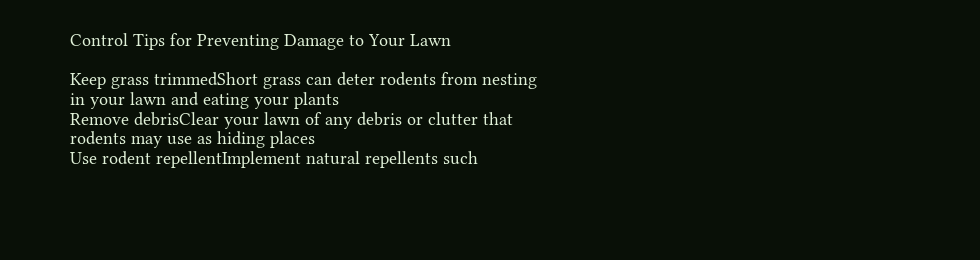Control Tips for Preventing Damage to Your Lawn

Keep grass trimmedShort grass can deter rodents from nesting in your lawn and eating your plants
Remove debrisClear your lawn of any debris or clutter that rodents may use as hiding places
Use rodent repellentImplement natural repellents such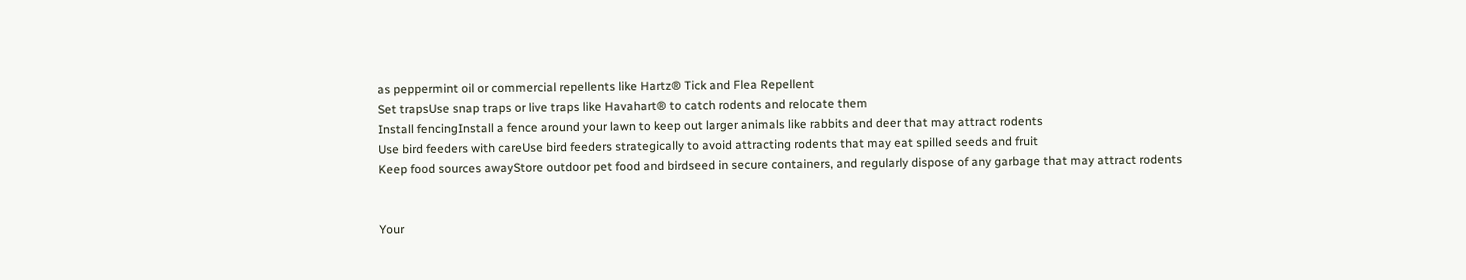as peppermint oil or commercial repellents like Hartz® Tick and Flea Repellent
Set trapsUse snap traps or live traps like Havahart® to catch rodents and relocate them
Install fencingInstall a fence around your lawn to keep out larger animals like rabbits and deer that may attract rodents
Use bird feeders with careUse bird feeders strategically to avoid attracting rodents that may eat spilled seeds and fruit
Keep food sources awayStore outdoor pet food and birdseed in secure containers, and regularly dispose of any garbage that may attract rodents


Your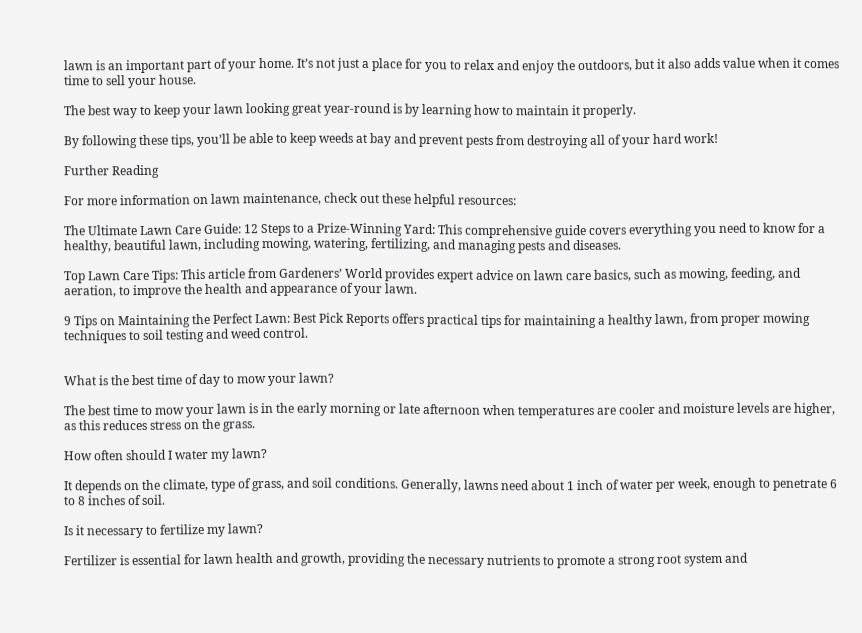lawn is an important part of your home. It’s not just a place for you to relax and enjoy the outdoors, but it also adds value when it comes time to sell your house.

The best way to keep your lawn looking great year-round is by learning how to maintain it properly.

By following these tips, you’ll be able to keep weeds at bay and prevent pests from destroying all of your hard work!

Further Reading

For more information on lawn maintenance, check out these helpful resources:

The Ultimate Lawn Care Guide: 12 Steps to a Prize-Winning Yard: This comprehensive guide covers everything you need to know for a healthy, beautiful lawn, including mowing, watering, fertilizing, and managing pests and diseases.

Top Lawn Care Tips: This article from Gardeners’ World provides expert advice on lawn care basics, such as mowing, feeding, and aeration, to improve the health and appearance of your lawn.

9 Tips on Maintaining the Perfect Lawn: Best Pick Reports offers practical tips for maintaining a healthy lawn, from proper mowing techniques to soil testing and weed control.


What is the best time of day to mow your lawn?

The best time to mow your lawn is in the early morning or late afternoon when temperatures are cooler and moisture levels are higher, as this reduces stress on the grass.

How often should I water my lawn?

It depends on the climate, type of grass, and soil conditions. Generally, lawns need about 1 inch of water per week, enough to penetrate 6 to 8 inches of soil.

Is it necessary to fertilize my lawn?

Fertilizer is essential for lawn health and growth, providing the necessary nutrients to promote a strong root system and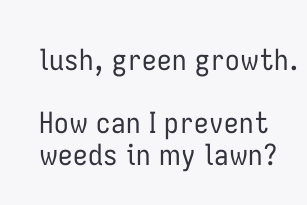lush, green growth.

How can I prevent weeds in my lawn?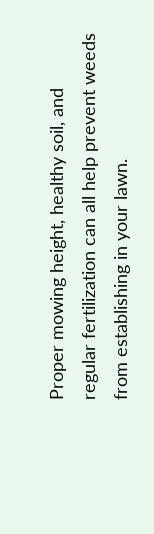Proper mowing height, healthy soil, and regular fertilization can all help prevent weeds from establishing in your lawn.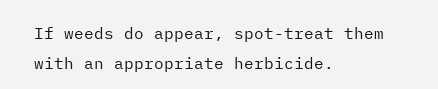If weeds do appear, spot-treat them with an appropriate herbicide.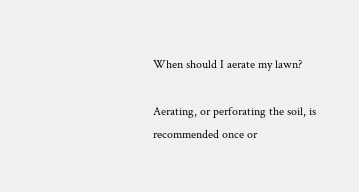When should I aerate my lawn?

Aerating, or perforating the soil, is recommended once or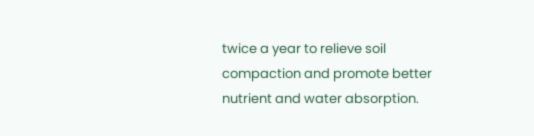twice a year to relieve soil compaction and promote better nutrient and water absorption.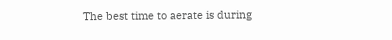The best time to aerate is during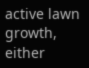active lawn growth, either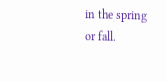in the spring or fall.